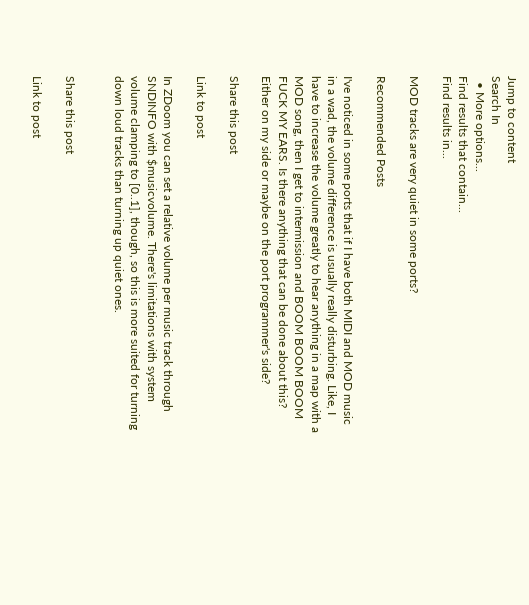Jump to content
Search In
  • More options...
Find results that contain...
Find results in...

MOD tracks are very quiet in some ports?

Recommended Posts

I've noticed in some ports that if I have both MIDI and MOD music in a wad, the volume difference is usually really disturbing. Like, I have to increase the volume greatly to hear anything in a map with a MOD song, then I get to intermission and BOOM BOOM BOOM FUCK MY EARS. Is there anything that can be done about this? Either on my side or maybe on the port programmer's side?

Share this post

Link to post

In ZDoom you can set a relative volume per music track through SNDINFO with $musicvolume. There's limitations with system volume clamping to [0..1], though, so this is more suited for turning down loud tracks than turning up quiet ones.


Share this post

Link to post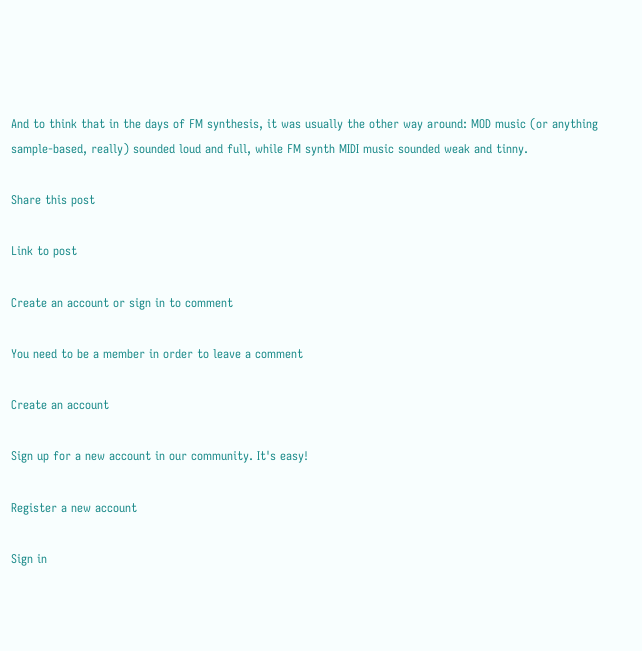And to think that in the days of FM synthesis, it was usually the other way around: MOD music (or anything sample-based, really) sounded loud and full, while FM synth MIDI music sounded weak and tinny.

Share this post

Link to post

Create an account or sign in to comment

You need to be a member in order to leave a comment

Create an account

Sign up for a new account in our community. It's easy!

Register a new account

Sign in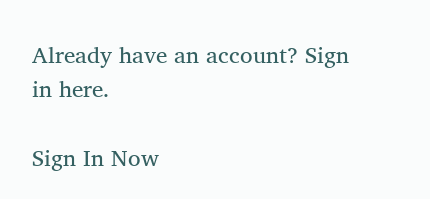Already have an account? Sign in here.

Sign In Now